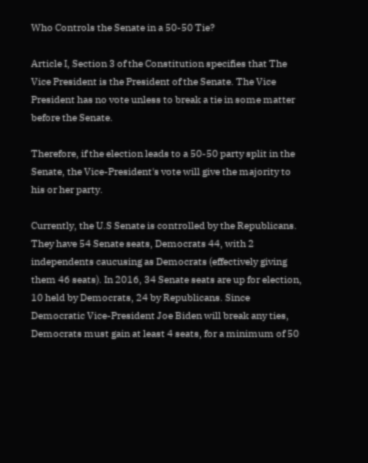Who Controls the Senate in a 50-50 Tie?

Article I, Section 3 of the Constitution specifies that The Vice President is the President of the Senate. The Vice President has no vote unless to break a tie in some matter before the Senate.

Therefore, if the election leads to a 50-50 party split in the Senate, the Vice-President's vote will give the majority to his or her party.

Currently, the U.S Senate is controlled by the Republicans. They have 54 Senate seats, Democrats 44, with 2 independents caucusing as Democrats (effectively giving them 46 seats). In 2016, 34 Senate seats are up for election, 10 held by Democrats, 24 by Republicans. Since Democratic Vice-President Joe Biden will break any ties, Democrats must gain at least 4 seats, for a minimum of 50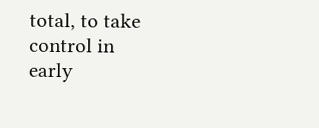total, to take control in early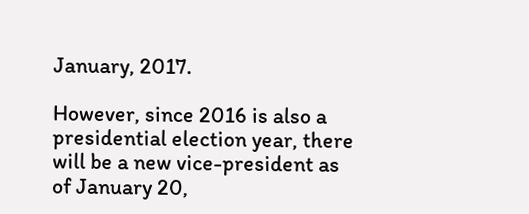January, 2017.

However, since 2016 is also a presidential election year, there will be a new vice-president as of January 20,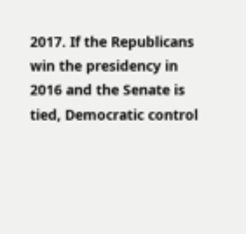2017. If the Republicans win the presidency in 2016 and the Senate is tied, Democratic control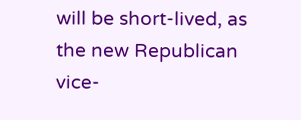will be short-lived, as the new Republican vice-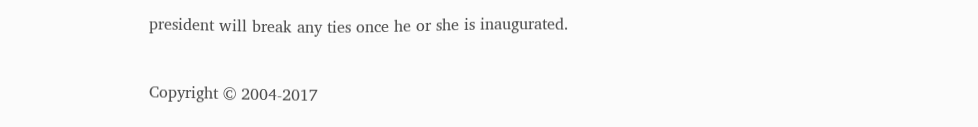president will break any ties once he or she is inaugurated.


Copyright © 2004-2017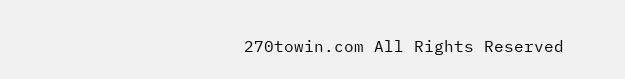270towin.com All Rights Reserved